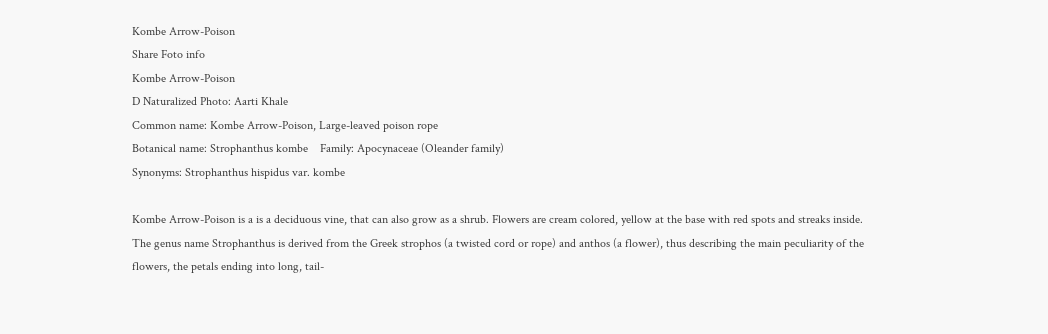Kombe Arrow-Poison
Share Foto info
Kombe Arrow-Poison
D Naturalized Photo: Aarti Khale
Common name: Kombe Arrow-Poison, Large-leaved poison rope
Botanical name: Strophanthus kombe    Family: Apocynaceae (Oleander family)
Synonyms: Strophanthus hispidus var. kombe

Kombe Arrow-Poison is a is a deciduous vine, that can also grow as a shrub. Flowers are cream colored, yellow at the base with red spots and streaks inside. The genus name Strophanthus is derived from the Greek strophos (a twisted cord or rope) and anthos (a flower), thus describing the main peculiarity of the flowers, the petals ending into long, tail-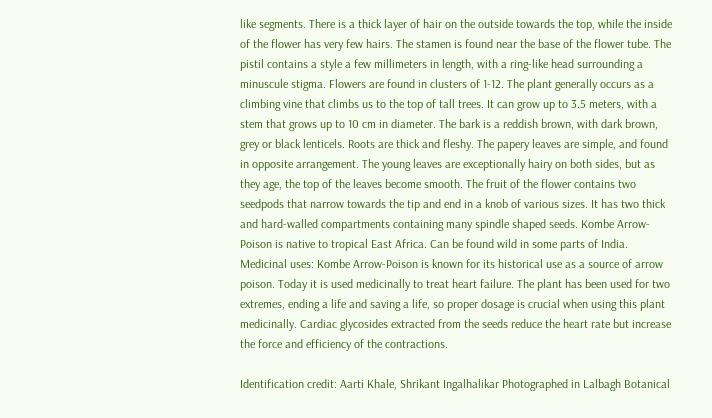like segments. There is a thick layer of hair on the outside towards the top, while the inside of the flower has very few hairs. The stamen is found near the base of the flower tube. The pistil contains a style a few millimeters in length, with a ring-like head surrounding a minuscule stigma. Flowers are found in clusters of 1-12. The plant generally occurs as a climbing vine that climbs us to the top of tall trees. It can grow up to 3.5 meters, with a stem that grows up to 10 cm in diameter. The bark is a reddish brown, with dark brown, grey or black lenticels. Roots are thick and fleshy. The papery leaves are simple, and found in opposite arrangement. The young leaves are exceptionally hairy on both sides, but as they age, the top of the leaves become smooth. The fruit of the flower contains two seedpods that narrow towards the tip and end in a knob of various sizes. It has two thick and hard-walled compartments containing many spindle shaped seeds. Kombe Arrow-Poison is native to tropical East Africa. Can be found wild in some parts of India.
Medicinal uses: Kombe Arrow-Poison is known for its historical use as a source of arrow poison. Today it is used medicinally to treat heart failure. The plant has been used for two extremes, ending a life and saving a life, so proper dosage is crucial when using this plant medicinally. Cardiac glycosides extracted from the seeds reduce the heart rate but increase the force and efficiency of the contractions.

Identification credit: Aarti Khale, Shrikant Ingalhalikar Photographed in Lalbagh Botanical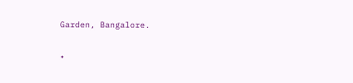Garden, Bangalore.

•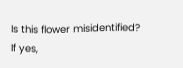Is this flower misidentified? If yes,